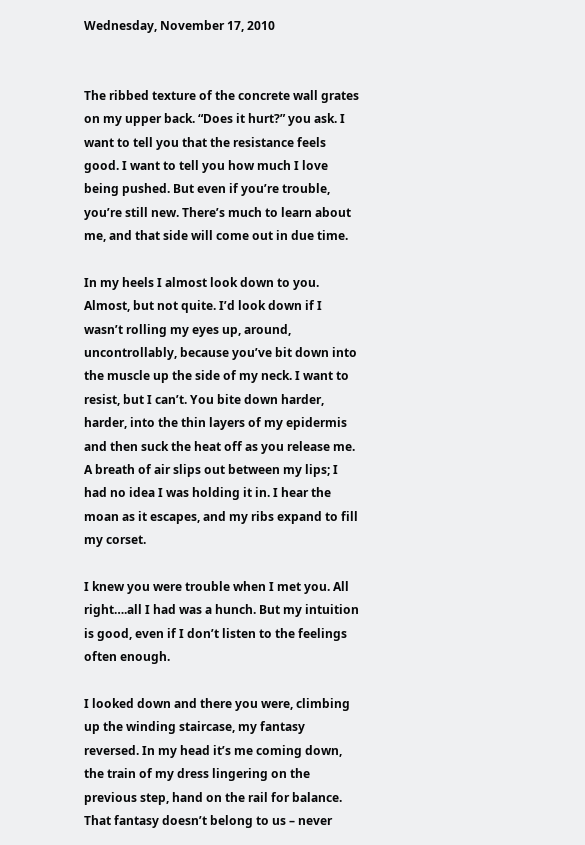Wednesday, November 17, 2010


The ribbed texture of the concrete wall grates on my upper back. “Does it hurt?” you ask. I want to tell you that the resistance feels good. I want to tell you how much I love being pushed. But even if you’re trouble, you’re still new. There’s much to learn about me, and that side will come out in due time.

In my heels I almost look down to you. Almost, but not quite. I’d look down if I wasn’t rolling my eyes up, around, uncontrollably, because you’ve bit down into the muscle up the side of my neck. I want to resist, but I can’t. You bite down harder, harder, into the thin layers of my epidermis and then suck the heat off as you release me. A breath of air slips out between my lips; I had no idea I was holding it in. I hear the moan as it escapes, and my ribs expand to fill my corset.

I knew you were trouble when I met you. All right….all I had was a hunch. But my intuition is good, even if I don’t listen to the feelings often enough.

I looked down and there you were, climbing up the winding staircase, my fantasy reversed. In my head it’s me coming down, the train of my dress lingering on the previous step, hand on the rail for balance. That fantasy doesn’t belong to us – never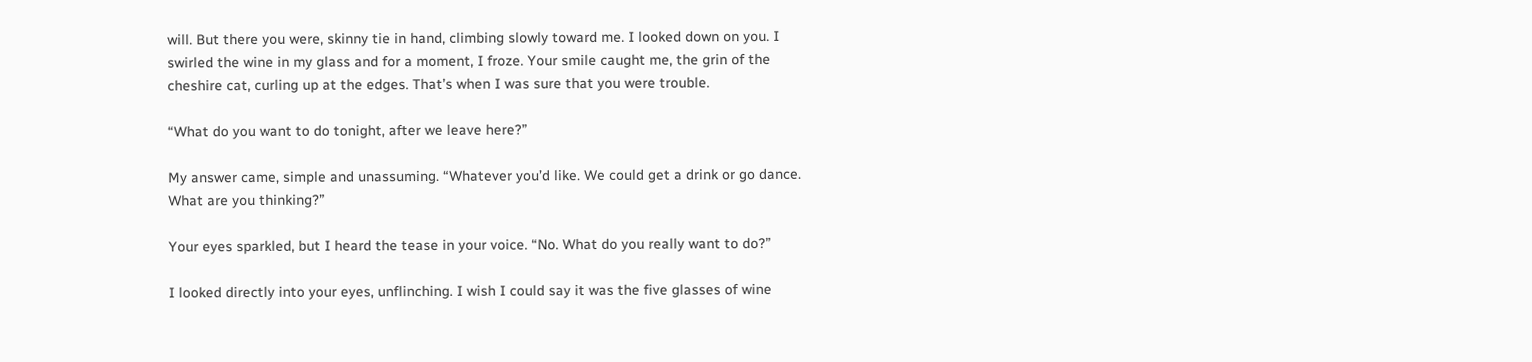will. But there you were, skinny tie in hand, climbing slowly toward me. I looked down on you. I swirled the wine in my glass and for a moment, I froze. Your smile caught me, the grin of the cheshire cat, curling up at the edges. That’s when I was sure that you were trouble.

“What do you want to do tonight, after we leave here?”

My answer came, simple and unassuming. “Whatever you’d like. We could get a drink or go dance. What are you thinking?”

Your eyes sparkled, but I heard the tease in your voice. “No. What do you really want to do?”

I looked directly into your eyes, unflinching. I wish I could say it was the five glasses of wine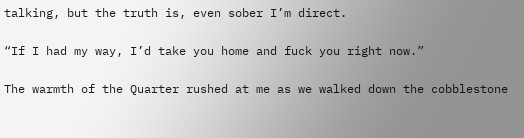talking, but the truth is, even sober I’m direct.

“If I had my way, I’d take you home and fuck you right now.”

The warmth of the Quarter rushed at me as we walked down the cobblestone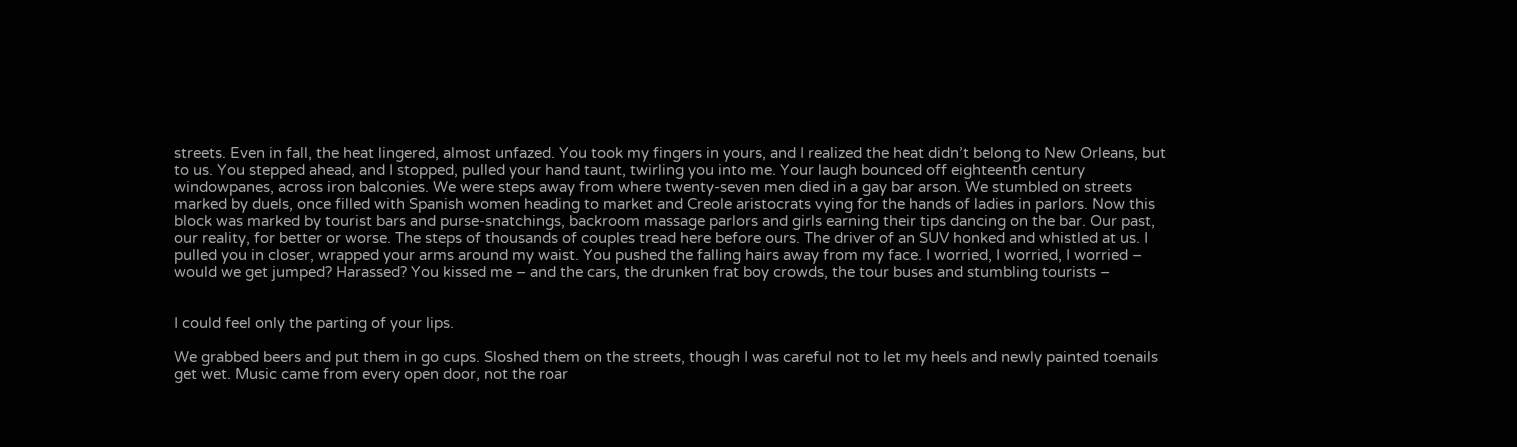streets. Even in fall, the heat lingered, almost unfazed. You took my fingers in yours, and I realized the heat didn’t belong to New Orleans, but to us. You stepped ahead, and I stopped, pulled your hand taunt, twirling you into me. Your laugh bounced off eighteenth century windowpanes, across iron balconies. We were steps away from where twenty-seven men died in a gay bar arson. We stumbled on streets marked by duels, once filled with Spanish women heading to market and Creole aristocrats vying for the hands of ladies in parlors. Now this block was marked by tourist bars and purse-snatchings, backroom massage parlors and girls earning their tips dancing on the bar. Our past, our reality, for better or worse. The steps of thousands of couples tread here before ours. The driver of an SUV honked and whistled at us. I pulled you in closer, wrapped your arms around my waist. You pushed the falling hairs away from my face. I worried, I worried, I worried – would we get jumped? Harassed? You kissed me – and the cars, the drunken frat boy crowds, the tour buses and stumbling tourists –


I could feel only the parting of your lips.

We grabbed beers and put them in go cups. Sloshed them on the streets, though I was careful not to let my heels and newly painted toenails get wet. Music came from every open door, not the roar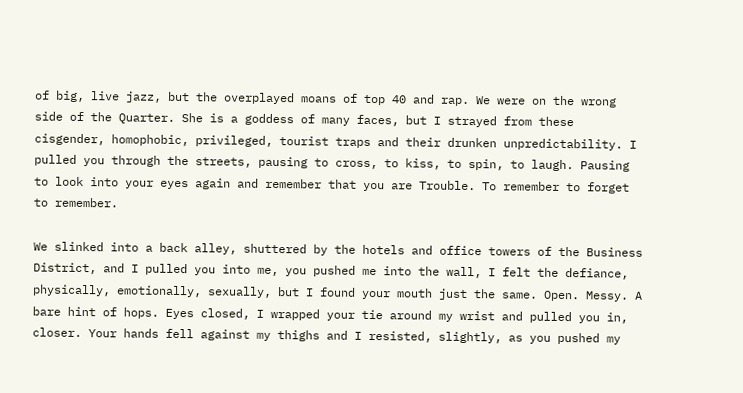of big, live jazz, but the overplayed moans of top 40 and rap. We were on the wrong side of the Quarter. She is a goddess of many faces, but I strayed from these cisgender, homophobic, privileged, tourist traps and their drunken unpredictability. I pulled you through the streets, pausing to cross, to kiss, to spin, to laugh. Pausing to look into your eyes again and remember that you are Trouble. To remember to forget to remember.

We slinked into a back alley, shuttered by the hotels and office towers of the Business District, and I pulled you into me, you pushed me into the wall, I felt the defiance, physically, emotionally, sexually, but I found your mouth just the same. Open. Messy. A bare hint of hops. Eyes closed, I wrapped your tie around my wrist and pulled you in, closer. Your hands fell against my thighs and I resisted, slightly, as you pushed my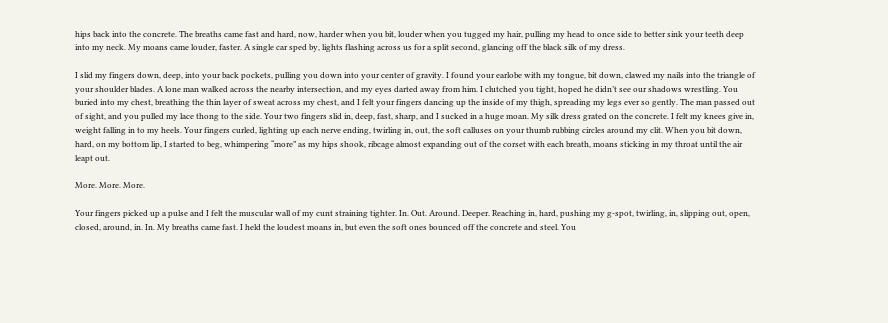hips back into the concrete. The breaths came fast and hard, now, harder when you bit, louder when you tugged my hair, pulling my head to once side to better sink your teeth deep into my neck. My moans came louder, faster. A single car sped by, lights flashing across us for a split second, glancing off the black silk of my dress.

I slid my fingers down, deep, into your back pockets, pulling you down into your center of gravity. I found your earlobe with my tongue, bit down, clawed my nails into the triangle of your shoulder blades. A lone man walked across the nearby intersection, and my eyes darted away from him. I clutched you tight, hoped he didn’t see our shadows wrestling. You buried into my chest, breathing the thin layer of sweat across my chest, and I felt your fingers dancing up the inside of my thigh, spreading my legs ever so gently. The man passed out of sight, and you pulled my lace thong to the side. Your two fingers slid in, deep, fast, sharp, and I sucked in a huge moan. My silk dress grated on the concrete. I felt my knees give in, weight falling in to my heels. Your fingers curled, lighting up each nerve ending, twirling in, out, the soft calluses on your thumb rubbing circles around my clit. When you bit down, hard, on my bottom lip, I started to beg, whimpering “more” as my hips shook, ribcage almost expanding out of the corset with each breath, moans sticking in my throat until the air leapt out.

More. More. More.

Your fingers picked up a pulse and I felt the muscular wall of my cunt straining tighter. In. Out. Around. Deeper. Reaching in, hard, pushing my g-spot, twirling, in, slipping out, open, closed, around, in. In. My breaths came fast. I held the loudest moans in, but even the soft ones bounced off the concrete and steel. You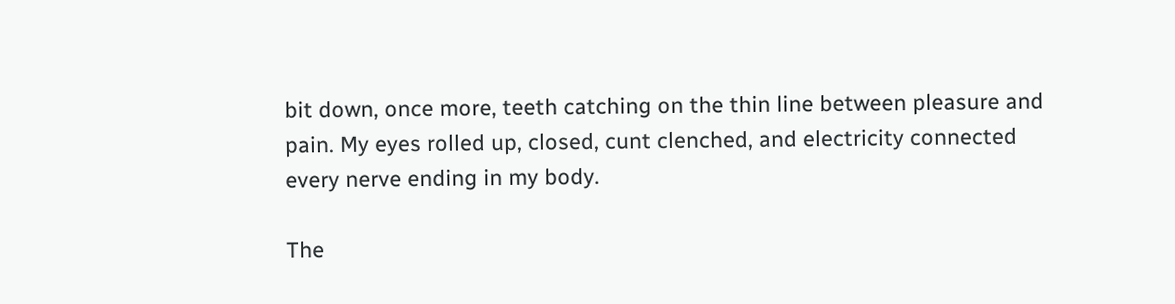bit down, once more, teeth catching on the thin line between pleasure and pain. My eyes rolled up, closed, cunt clenched, and electricity connected every nerve ending in my body.

The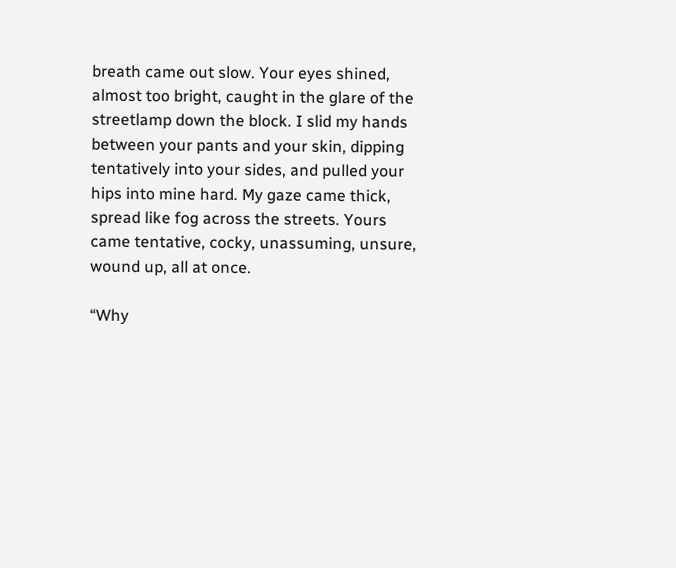breath came out slow. Your eyes shined, almost too bright, caught in the glare of the streetlamp down the block. I slid my hands between your pants and your skin, dipping tentatively into your sides, and pulled your
hips into mine hard. My gaze came thick, spread like fog across the streets. Yours came tentative, cocky, unassuming, unsure, wound up, all at once.

“Why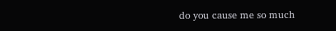do you cause me so much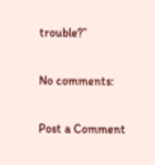trouble?”

No comments:

Post a Comment